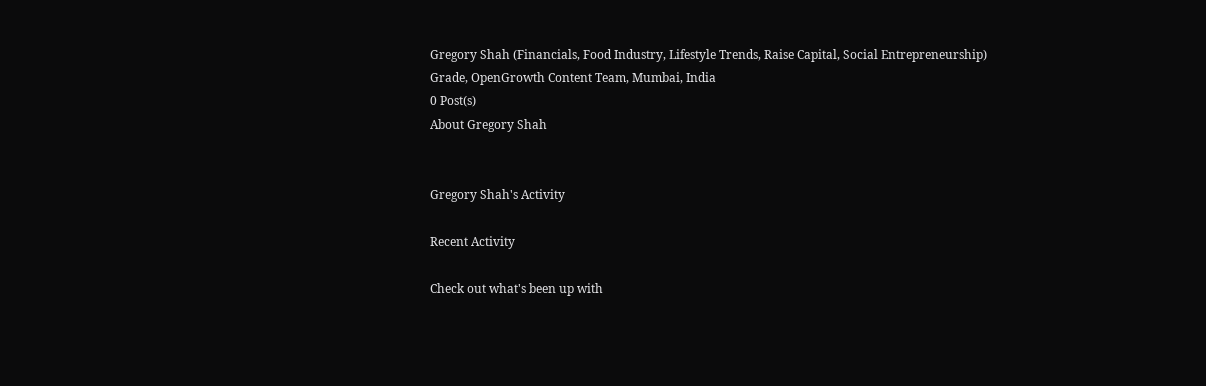Gregory Shah (Financials, Food Industry, Lifestyle Trends, Raise Capital, Social Entrepreneurship)
Grade, OpenGrowth Content Team, Mumbai, India
0 Post(s)
About Gregory Shah


Gregory Shah's Activity

Recent Activity

Check out what's been up with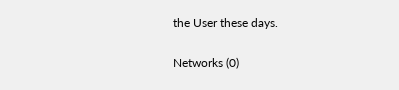the User these days.

Networks (0)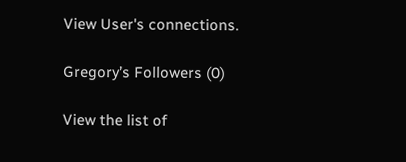View User's connections.

Gregory’s Followers (0)

View the list of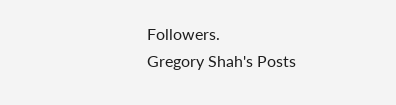Followers.
Gregory Shah's Posts